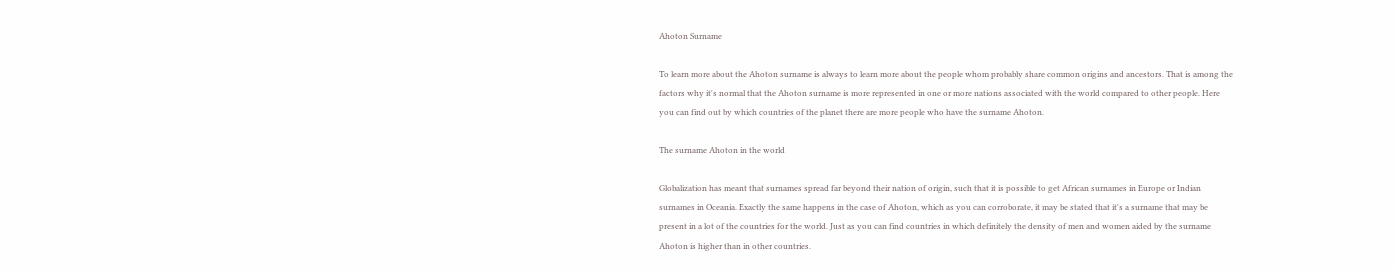Ahoton Surname

To learn more about the Ahoton surname is always to learn more about the people whom probably share common origins and ancestors. That is among the factors why it's normal that the Ahoton surname is more represented in one or more nations associated with the world compared to other people. Here you can find out by which countries of the planet there are more people who have the surname Ahoton.

The surname Ahoton in the world

Globalization has meant that surnames spread far beyond their nation of origin, such that it is possible to get African surnames in Europe or Indian surnames in Oceania. Exactly the same happens in the case of Ahoton, which as you can corroborate, it may be stated that it's a surname that may be present in a lot of the countries for the world. Just as you can find countries in which definitely the density of men and women aided by the surname Ahoton is higher than in other countries.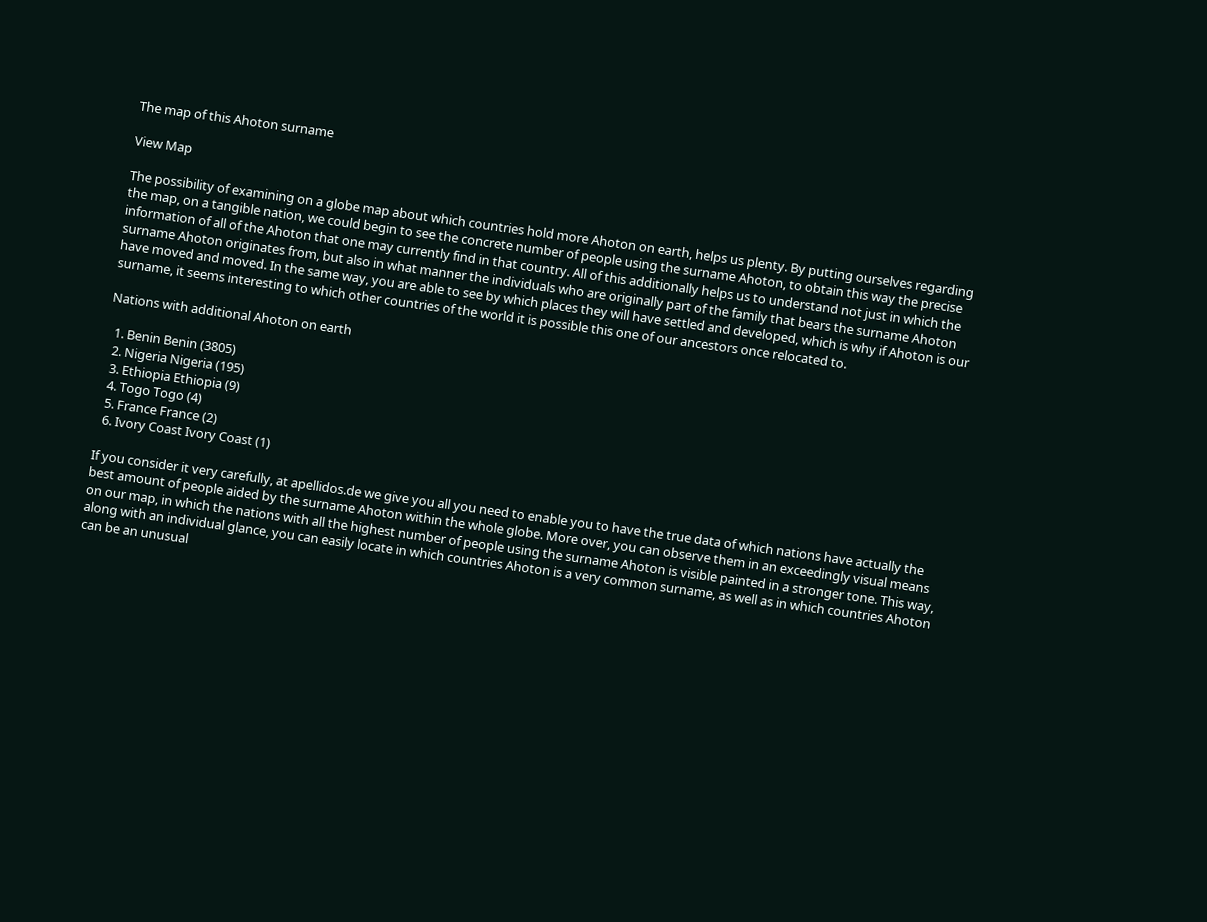The map of this Ahoton surname

View Map

The possibility of examining on a globe map about which countries hold more Ahoton on earth, helps us plenty. By putting ourselves regarding the map, on a tangible nation, we could begin to see the concrete number of people using the surname Ahoton, to obtain this way the precise information of all of the Ahoton that one may currently find in that country. All of this additionally helps us to understand not just in which the surname Ahoton originates from, but also in what manner the individuals who are originally part of the family that bears the surname Ahoton have moved and moved. In the same way, you are able to see by which places they will have settled and developed, which is why if Ahoton is our surname, it seems interesting to which other countries of the world it is possible this one of our ancestors once relocated to.

Nations with additional Ahoton on earth

  1. Benin Benin (3805)
  2. Nigeria Nigeria (195)
  3. Ethiopia Ethiopia (9)
  4. Togo Togo (4)
  5. France France (2)
  6. Ivory Coast Ivory Coast (1)

If you consider it very carefully, at apellidos.de we give you all you need to enable you to have the true data of which nations have actually the best amount of people aided by the surname Ahoton within the whole globe. More over, you can observe them in an exceedingly visual means on our map, in which the nations with all the highest number of people using the surname Ahoton is visible painted in a stronger tone. This way, along with an individual glance, you can easily locate in which countries Ahoton is a very common surname, as well as in which countries Ahoton can be an unusual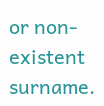or non-existent surname.